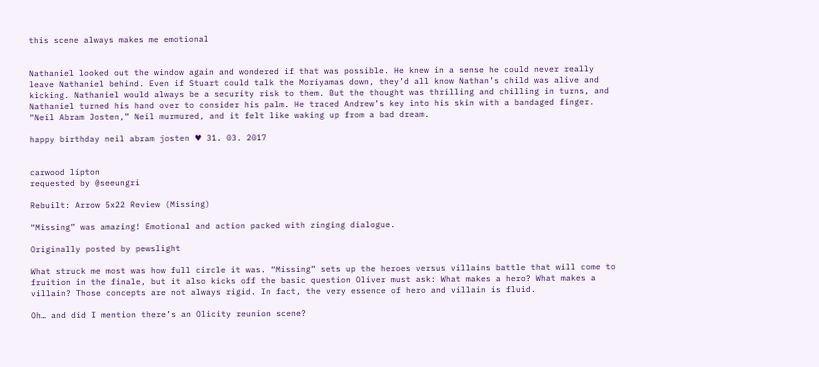this scene always makes me emotional


Nathaniel looked out the window again and wondered if that was possible. He knew in a sense he could never really leave Nathaniel behind. Even if Stuart could talk the Moriyamas down, they’d all know Nathan’s child was alive and kicking. Nathaniel would always be a security risk to them. But the thought was thrilling and chilling in turns, and Nathaniel turned his hand over to consider his palm. He traced Andrew’s key into his skin with a bandaged finger.
“Neil Abram Josten,” Neil murmured, and it felt like waking up from a bad dream.

happy birthday neil abram josten ♥ 31. 03. 2017


carwood lipton
requested by @seeungri

Rebuilt: Arrow 5x22 Review (Missing)

“Missing” was amazing! Emotional and action packed with zinging dialogue.

Originally posted by pewslight

What struck me most was how full circle it was. “Missing” sets up the heroes versus villains battle that will come to fruition in the finale, but it also kicks off the basic question Oliver must ask: What makes a hero? What makes a villain? Those concepts are not always rigid. In fact, the very essence of hero and villain is fluid.

Oh… and did I mention there’s an Olicity reunion scene?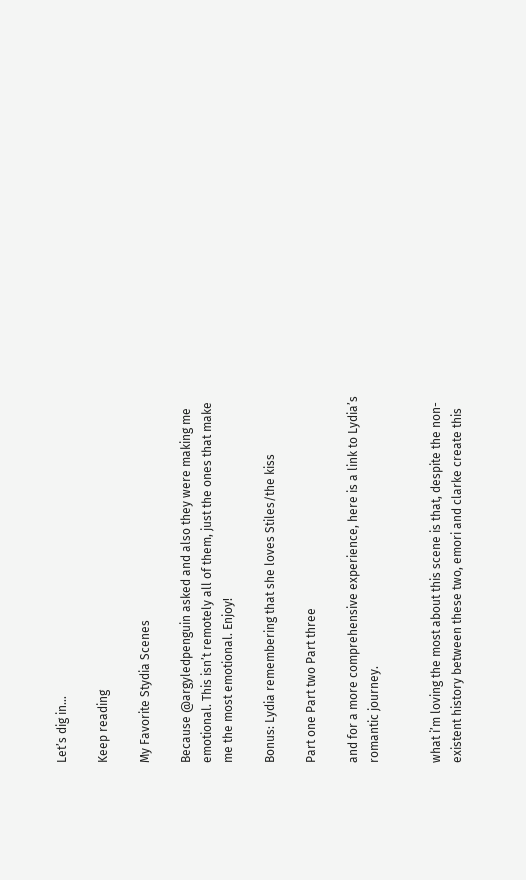Let’s dig in…

Keep reading

My Favorite Stydia Scenes

Because @argyledpenguin asked and also they were making me emotional. This isn’t remotely all of them, just the ones that make me the most emotional. Enjoy!

Bonus: Lydia remembering that she loves Stiles/the kiss

Part one Part two Part three

and for a more comprehensive experience, here is a link to Lydia’s romantic journey.


what i’m loving the most about this scene is that, despite the non-existent history between these two, emori and clarke create this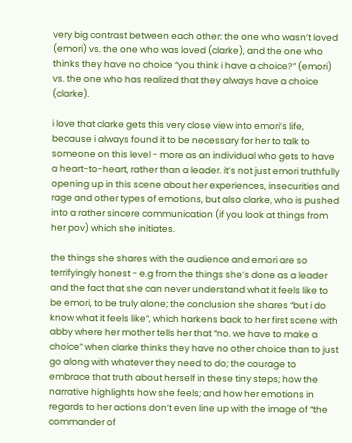very big contrast between each other: the one who wasn’t loved (emori) vs. the one who was loved (clarke), and the one who thinks they have no choice “you think i have a choice?” (emori) vs. the one who has realized that they always have a choice (clarke).

i love that clarke gets this very close view into emori’s life, because i always found it to be necessary for her to talk to someone on this level - more as an individual who gets to have a heart-to-heart, rather than a leader. it’s not just emori truthfully opening up in this scene about her experiences, insecurities and rage and other types of emotions, but also clarke, who is pushed into a rather sincere communication (if you look at things from her pov) which she initiates.

the things she shares with the audience and emori are so terrifyingly honest - e.g from the things she’s done as a leader and the fact that she can never understand what it feels like to be emori, to be truly alone; the conclusion she shares “but i do know what it feels like”, which harkens back to her first scene with abby where her mother tells her that “no. we have to make a choice” when clarke thinks they have no other choice than to just go along with whatever they need to do; the courage to embrace that truth about herself in these tiny steps; how the narrative highlights how she feels; and how her emotions in regards to her actions don’t even line up with the image of “the commander of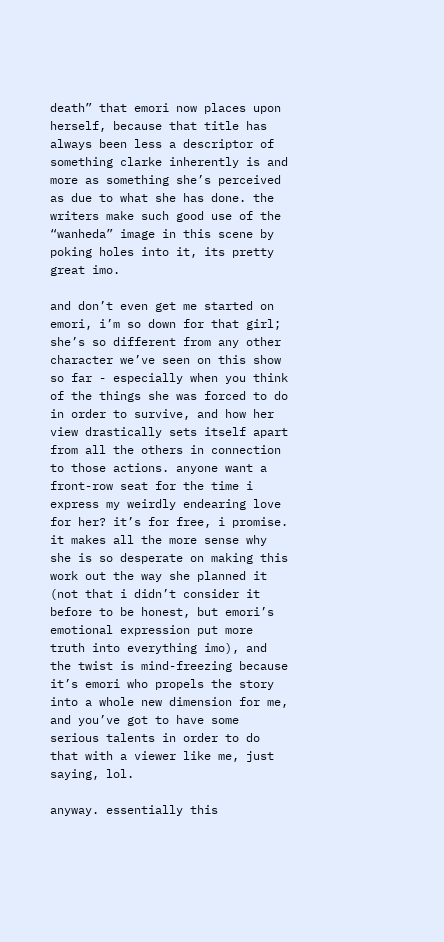death” that emori now places upon herself, because that title has always been less a descriptor of something clarke inherently is and more as something she’s perceived as due to what she has done. the writers make such good use of the “wanheda” image in this scene by poking holes into it, its pretty great imo.

and don’t even get me started on emori, i’m so down for that girl; she’s so different from any other character we’ve seen on this show so far - especially when you think of the things she was forced to do in order to survive, and how her view drastically sets itself apart from all the others in connection to those actions. anyone want a front-row seat for the time i express my weirdly endearing love for her? it’s for free, i promise. it makes all the more sense why she is so desperate on making this work out the way she planned it (not that i didn’t consider it before to be honest, but emori’s emotional expression put more truth into everything imo), and the twist is mind-freezing because it’s emori who propels the story into a whole new dimension for me, and you’ve got to have some serious talents in order to do that with a viewer like me, just saying, lol.

anyway. essentially this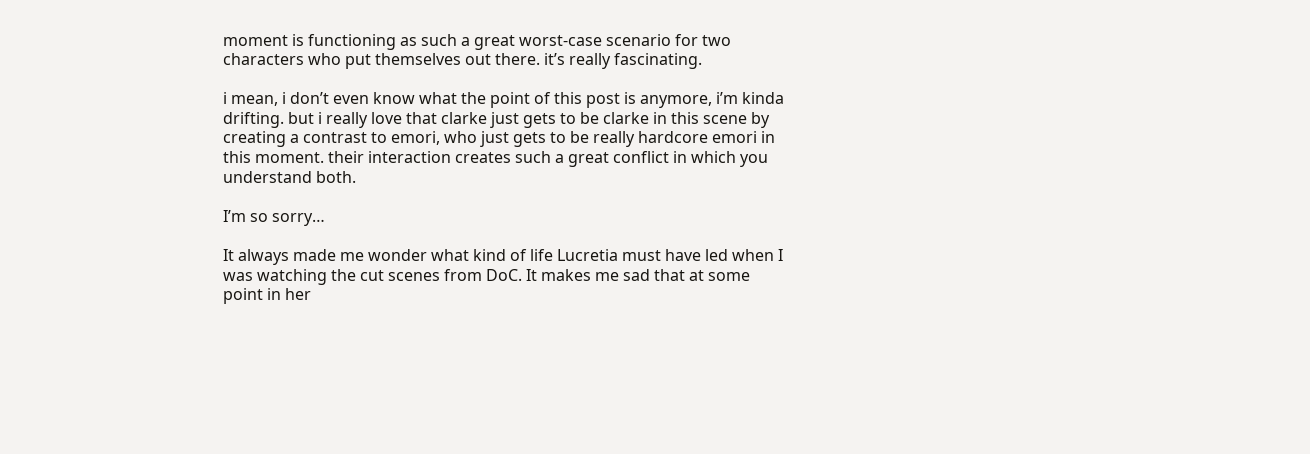moment is functioning as such a great worst-case scenario for two characters who put themselves out there. it’s really fascinating.

i mean, i don’t even know what the point of this post is anymore, i’m kinda drifting. but i really love that clarke just gets to be clarke in this scene by creating a contrast to emori, who just gets to be really hardcore emori in this moment. their interaction creates such a great conflict in which you understand both.

I’m so sorry…

It always made me wonder what kind of life Lucretia must have led when I was watching the cut scenes from DoC. It makes me sad that at some point in her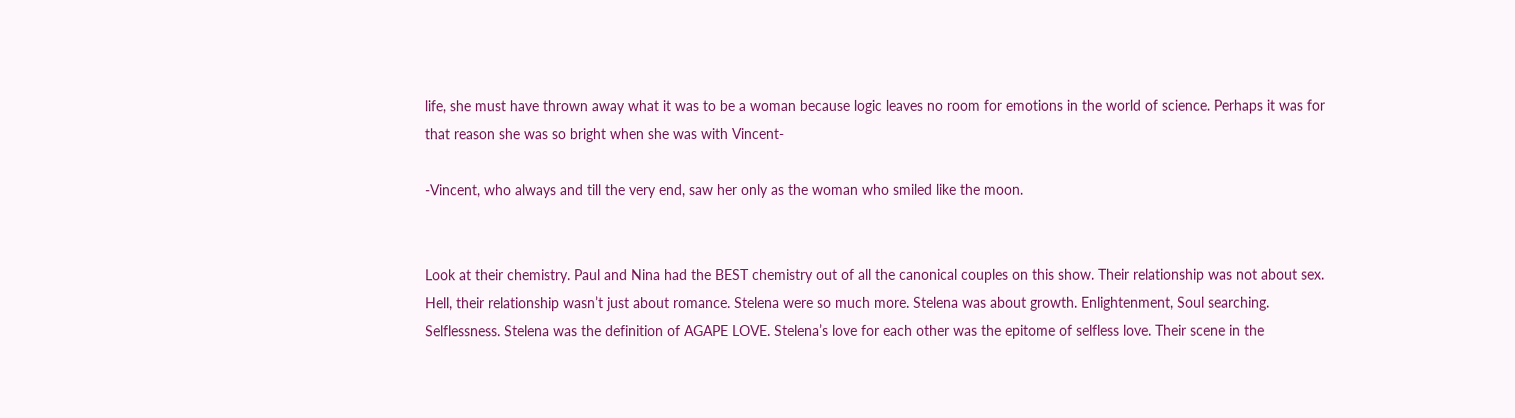life, she must have thrown away what it was to be a woman because logic leaves no room for emotions in the world of science. Perhaps it was for that reason she was so bright when she was with Vincent-

-Vincent, who always and till the very end, saw her only as the woman who smiled like the moon.


Look at their chemistry. Paul and Nina had the BEST chemistry out of all the canonical couples on this show. Their relationship was not about sex. Hell, their relationship wasn’t just about romance. Stelena were so much more. Stelena was about growth. Enlightenment, Soul searching. Selflessness. Stelena was the definition of AGAPE LOVE. Stelena’s love for each other was the epitome of selfless love. Their scene in the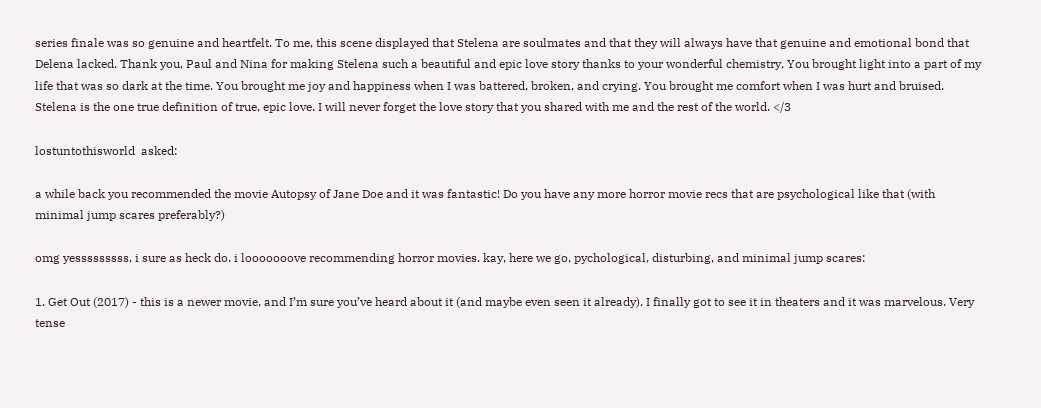series finale was so genuine and heartfelt. To me, this scene displayed that Stelena are soulmates and that they will always have that genuine and emotional bond that Delena lacked. Thank you, Paul and Nina for making Stelena such a beautiful and epic love story thanks to your wonderful chemistry, You brought light into a part of my life that was so dark at the time. You brought me joy and happiness when I was battered, broken, and crying. You brought me comfort when I was hurt and bruised. Stelena is the one true definition of true, epic love. I will never forget the love story that you shared with me and the rest of the world. </3

lostuntothisworld  asked:

a while back you recommended the movie Autopsy of Jane Doe and it was fantastic! Do you have any more horror movie recs that are psychological like that (with minimal jump scares preferably?)

omg yesssssssss, i sure as heck do. i looooooove recommending horror movies. kay, here we go, pychological, disturbing, and minimal jump scares:

1. Get Out (2017) - this is a newer movie, and I’m sure you’ve heard about it (and maybe even seen it already). I finally got to see it in theaters and it was marvelous. Very tense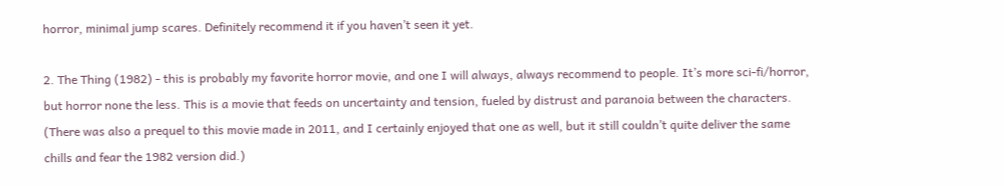horror, minimal jump scares. Definitely recommend it if you haven’t seen it yet.

2. The Thing (1982) - this is probably my favorite horror movie, and one I will always, always recommend to people. It’s more sci-fi/horror, but horror none the less. This is a movie that feeds on uncertainty and tension, fueled by distrust and paranoia between the characters. (There was also a prequel to this movie made in 2011, and I certainly enjoyed that one as well, but it still couldn’t quite deliver the same chills and fear the 1982 version did.)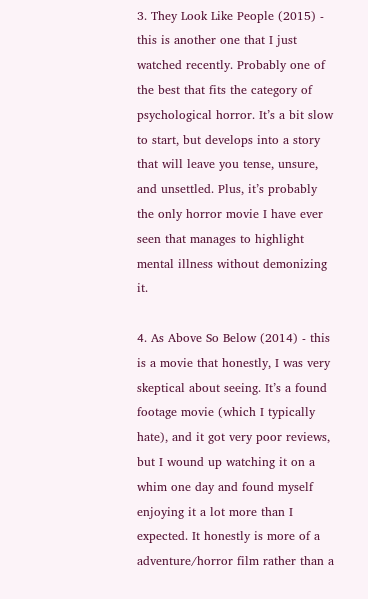3. They Look Like People (2015) - this is another one that I just watched recently. Probably one of the best that fits the category of psychological horror. It’s a bit slow to start, but develops into a story that will leave you tense, unsure, and unsettled. Plus, it’s probably the only horror movie I have ever seen that manages to highlight mental illness without demonizing it.

4. As Above So Below (2014) - this is a movie that honestly, I was very skeptical about seeing. It’s a found footage movie (which I typically hate), and it got very poor reviews, but I wound up watching it on a whim one day and found myself enjoying it a lot more than I expected. It honestly is more of a adventure/horror film rather than a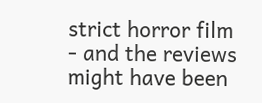strict horror film - and the reviews might have been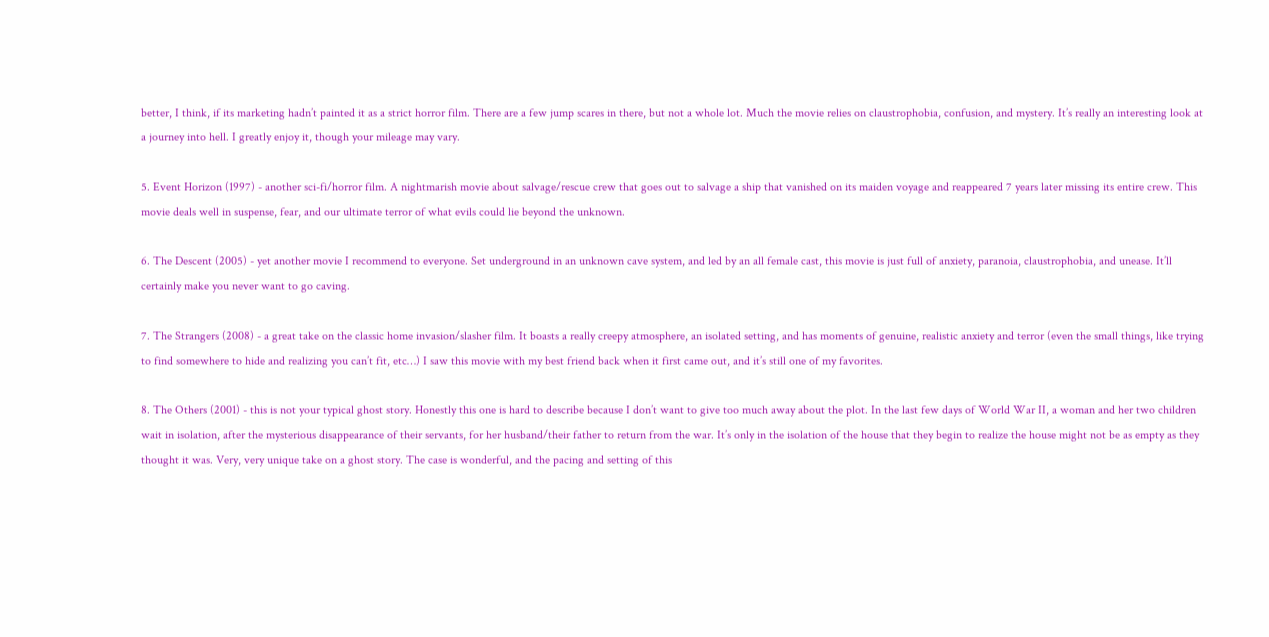better, I think, if its marketing hadn’t painted it as a strict horror film. There are a few jump scares in there, but not a whole lot. Much the movie relies on claustrophobia, confusion, and mystery. It’s really an interesting look at a journey into hell. I greatly enjoy it, though your mileage may vary.

5. Event Horizon (1997) - another sci-fi/horror film. A nightmarish movie about salvage/rescue crew that goes out to salvage a ship that vanished on its maiden voyage and reappeared 7 years later missing its entire crew. This movie deals well in suspense, fear, and our ultimate terror of what evils could lie beyond the unknown.

6. The Descent (2005) - yet another movie I recommend to everyone. Set underground in an unknown cave system, and led by an all female cast, this movie is just full of anxiety, paranoia, claustrophobia, and unease. It’ll certainly make you never want to go caving.

7. The Strangers (2008) - a great take on the classic home invasion/slasher film. It boasts a really creepy atmosphere, an isolated setting, and has moments of genuine, realistic anxiety and terror (even the small things, like trying to find somewhere to hide and realizing you can’t fit, etc…) I saw this movie with my best friend back when it first came out, and it’s still one of my favorites.

8. The Others (2001) - this is not your typical ghost story. Honestly this one is hard to describe because I don’t want to give too much away about the plot. In the last few days of World War II, a woman and her two children wait in isolation, after the mysterious disappearance of their servants, for her husband/their father to return from the war. It’s only in the isolation of the house that they begin to realize the house might not be as empty as they thought it was. Very, very unique take on a ghost story. The case is wonderful, and the pacing and setting of this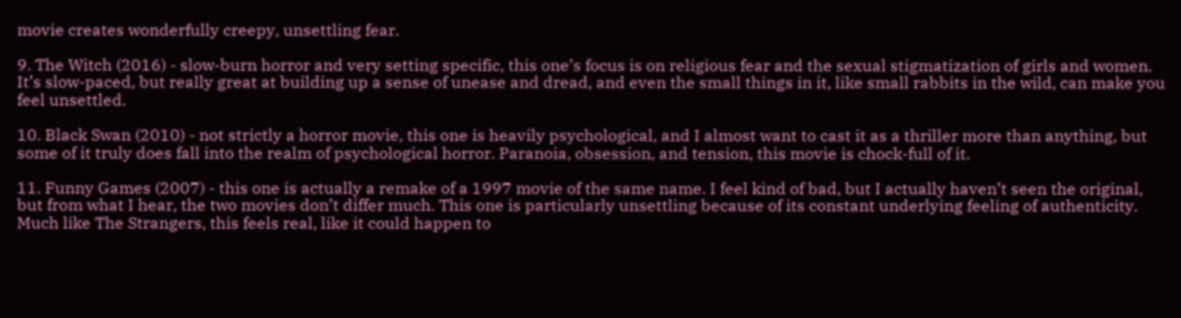movie creates wonderfully creepy, unsettling fear.

9. The Witch (2016) - slow-burn horror and very setting specific, this one’s focus is on religious fear and the sexual stigmatization of girls and women. It’s slow-paced, but really great at building up a sense of unease and dread, and even the small things in it, like small rabbits in the wild, can make you feel unsettled.

10. Black Swan (2010) - not strictly a horror movie, this one is heavily psychological, and I almost want to cast it as a thriller more than anything, but some of it truly does fall into the realm of psychological horror. Paranoia, obsession, and tension, this movie is chock-full of it.

11. Funny Games (2007) - this one is actually a remake of a 1997 movie of the same name. I feel kind of bad, but I actually haven’t seen the original, but from what I hear, the two movies don’t differ much. This one is particularly unsettling because of its constant underlying feeling of authenticity. Much like The Strangers, this feels real, like it could happen to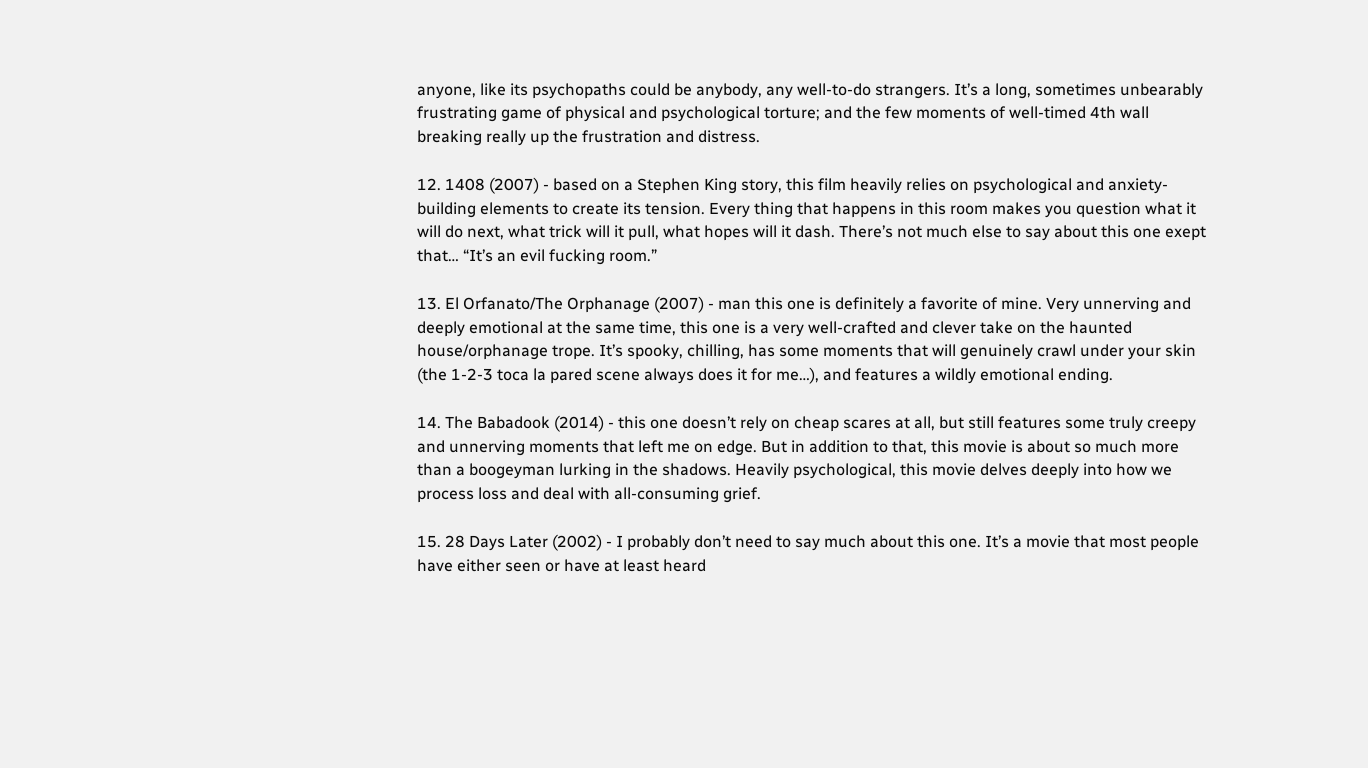anyone, like its psychopaths could be anybody, any well-to-do strangers. It’s a long, sometimes unbearably frustrating game of physical and psychological torture; and the few moments of well-timed 4th wall breaking really up the frustration and distress.

12. 1408 (2007) - based on a Stephen King story, this film heavily relies on psychological and anxiety-building elements to create its tension. Every thing that happens in this room makes you question what it will do next, what trick will it pull, what hopes will it dash. There’s not much else to say about this one exept that… “It’s an evil fucking room.”

13. El Orfanato/The Orphanage (2007) - man this one is definitely a favorite of mine. Very unnerving and deeply emotional at the same time, this one is a very well-crafted and clever take on the haunted house/orphanage trope. It’s spooky, chilling, has some moments that will genuinely crawl under your skin (the 1-2-3 toca la pared scene always does it for me…), and features a wildly emotional ending.

14. The Babadook (2014) - this one doesn’t rely on cheap scares at all, but still features some truly creepy and unnerving moments that left me on edge. But in addition to that, this movie is about so much more than a boogeyman lurking in the shadows. Heavily psychological, this movie delves deeply into how we process loss and deal with all-consuming grief.

15. 28 Days Later (2002) - I probably don’t need to say much about this one. It’s a movie that most people have either seen or have at least heard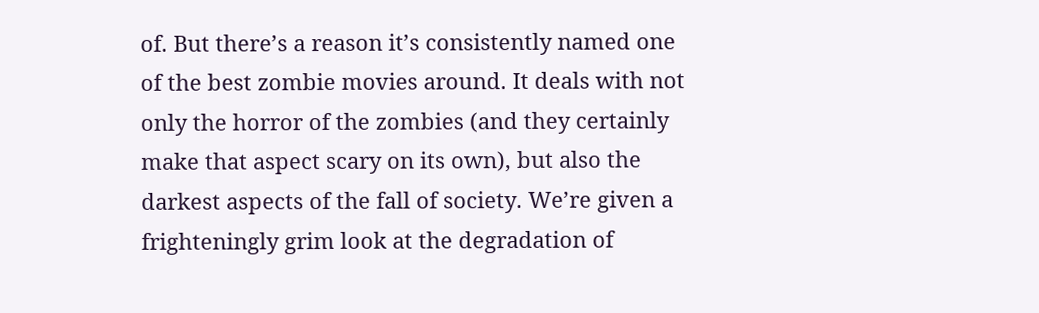of. But there’s a reason it’s consistently named one of the best zombie movies around. It deals with not only the horror of the zombies (and they certainly make that aspect scary on its own), but also the darkest aspects of the fall of society. We’re given a frighteningly grim look at the degradation of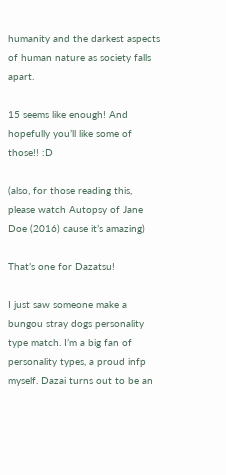humanity and the darkest aspects of human nature as society falls apart.

15 seems like enough! And hopefully you’ll like some of those!! :D

(also, for those reading this, please watch Autopsy of Jane Doe (2016) cause it’s amazing)

That’s one for Dazatsu!

I just saw someone make a bungou stray dogs personality type match. I’m a big fan of personality types, a proud infp myself. Dazai turns out to be an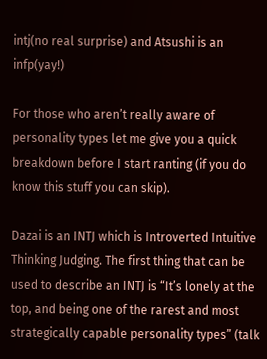intj(no real surprise) and Atsushi is an infp(yay!)

For those who aren’t really aware of personality types let me give you a quick breakdown before I start ranting (if you do know this stuff you can skip).

Dazai is an INTJ which is Introverted Intuitive Thinking Judging. The first thing that can be used to describe an INTJ is “It’s lonely at the top, and being one of the rarest and most strategically capable personality types” (talk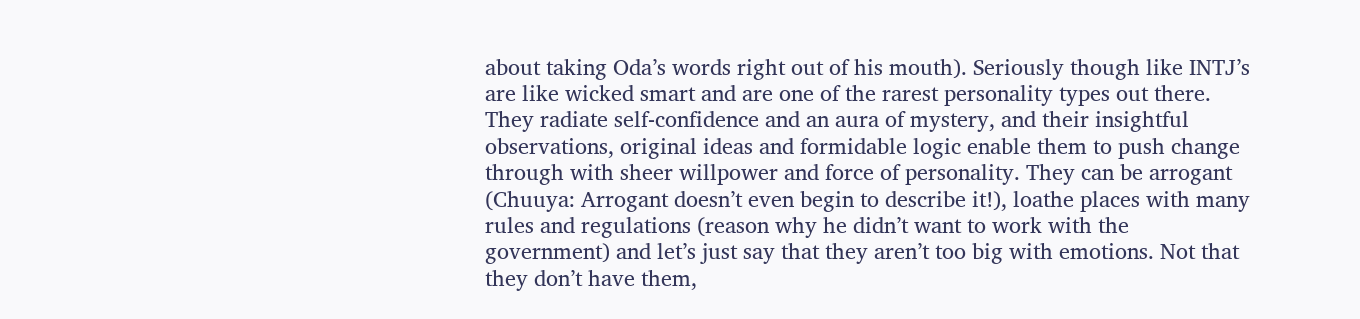about taking Oda’s words right out of his mouth). Seriously though like INTJ’s are like wicked smart and are one of the rarest personality types out there. They radiate self-confidence and an aura of mystery, and their insightful observations, original ideas and formidable logic enable them to push change through with sheer willpower and force of personality. They can be arrogant (Chuuya: Arrogant doesn’t even begin to describe it!), loathe places with many rules and regulations (reason why he didn’t want to work with the government) and let’s just say that they aren’t too big with emotions. Not that they don’t have them,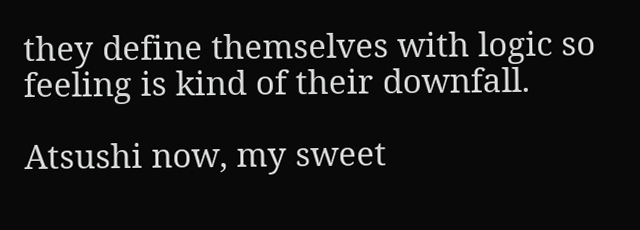they define themselves with logic so feeling is kind of their downfall.

Atsushi now, my sweet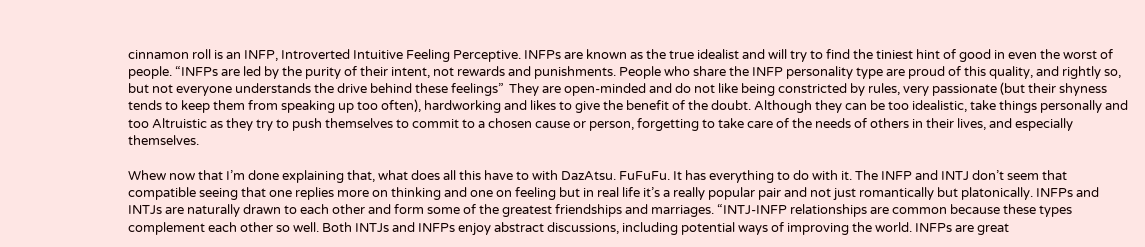cinnamon roll is an INFP, Introverted Intuitive Feeling Perceptive. INFPs are known as the true idealist and will try to find the tiniest hint of good in even the worst of people. “INFPs are led by the purity of their intent, not rewards and punishments. People who share the INFP personality type are proud of this quality, and rightly so, but not everyone understands the drive behind these feelings”  They are open-minded and do not like being constricted by rules, very passionate (but their shyness tends to keep them from speaking up too often), hardworking and likes to give the benefit of the doubt. Although they can be too idealistic, take things personally and too Altruistic as they try to push themselves to commit to a chosen cause or person, forgetting to take care of the needs of others in their lives, and especially themselves.

Whew now that I’m done explaining that, what does all this have to with DazAtsu. FuFuFu. It has everything to do with it. The INFP and INTJ don’t seem that compatible seeing that one replies more on thinking and one on feeling but in real life it’s a really popular pair and not just romantically but platonically. INFPs and INTJs are naturally drawn to each other and form some of the greatest friendships and marriages. “INTJ-INFP relationships are common because these types complement each other so well. Both INTJs and INFPs enjoy abstract discussions, including potential ways of improving the world. INFPs are great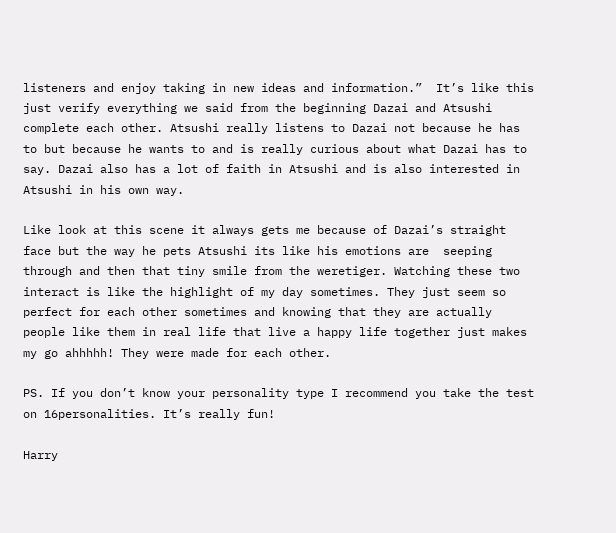listeners and enjoy taking in new ideas and information.”  It’s like this just verify everything we said from the beginning Dazai and Atsushi complete each other. Atsushi really listens to Dazai not because he has to but because he wants to and is really curious about what Dazai has to say. Dazai also has a lot of faith in Atsushi and is also interested in Atsushi in his own way.

Like look at this scene it always gets me because of Dazai’s straight face but the way he pets Atsushi its like his emotions are  seeping through and then that tiny smile from the weretiger. Watching these two interact is like the highlight of my day sometimes. They just seem so perfect for each other sometimes and knowing that they are actually people like them in real life that live a happy life together just makes my go ahhhhh! They were made for each other.

PS. If you don’t know your personality type I recommend you take the test on 16personalities. It’s really fun!

Harry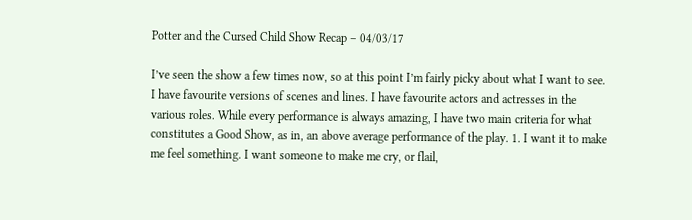Potter and the Cursed Child Show Recap – 04/03/17

I’ve seen the show a few times now, so at this point I’m fairly picky about what I want to see. I have favourite versions of scenes and lines. I have favourite actors and actresses in the various roles. While every performance is always amazing, I have two main criteria for what constitutes a Good Show, as in, an above average performance of the play. 1. I want it to make me feel something. I want someone to make me cry, or flail,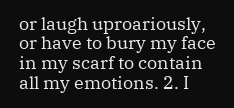or laugh uproariously, or have to bury my face in my scarf to contain all my emotions. 2. I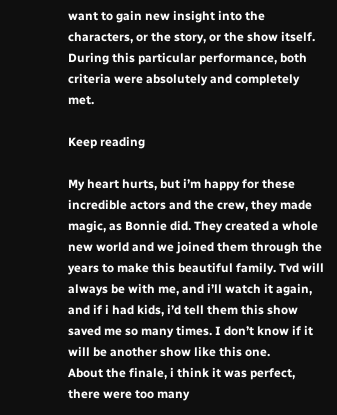want to gain new insight into the characters, or the story, or the show itself. During this particular performance, both criteria were absolutely and completely met.

Keep reading

My heart hurts, but i’m happy for these incredible actors and the crew, they made magic, as Bonnie did. They created a whole new world and we joined them through the years to make this beautiful family. Tvd will always be with me, and i’ll watch it again, and if i had kids, i’d tell them this show saved me so many times. I don’t know if it will be another show like this one.
About the finale, i think it was perfect, there were too many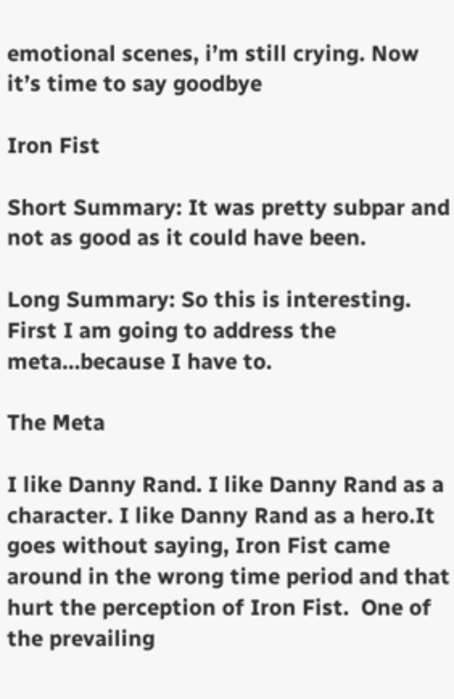emotional scenes, i’m still crying. Now it’s time to say goodbye

Iron Fist

Short Summary: It was pretty subpar and not as good as it could have been.

Long Summary: So this is interesting. First I am going to address the meta…because I have to.

The Meta

I like Danny Rand. I like Danny Rand as a character. I like Danny Rand as a hero.It goes without saying, Iron Fist came around in the wrong time period and that hurt the perception of Iron Fist.  One of the prevailing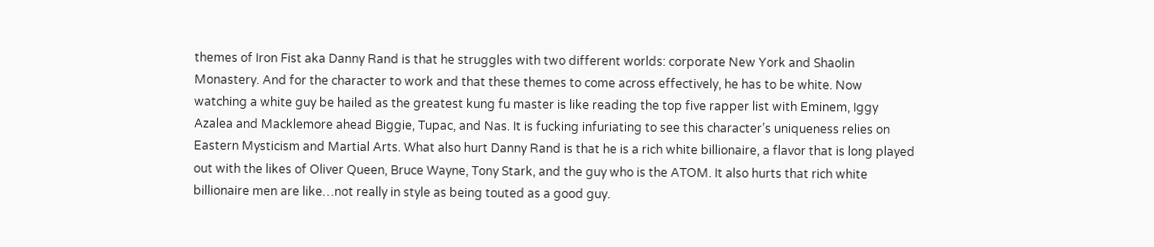themes of Iron Fist aka Danny Rand is that he struggles with two different worlds: corporate New York and Shaolin Monastery. And for the character to work and that these themes to come across effectively, he has to be white. Now watching a white guy be hailed as the greatest kung fu master is like reading the top five rapper list with Eminem, Iggy Azalea and Macklemore ahead Biggie, Tupac, and Nas. It is fucking infuriating to see this character’s uniqueness relies on Eastern Mysticism and Martial Arts. What also hurt Danny Rand is that he is a rich white billionaire, a flavor that is long played out with the likes of Oliver Queen, Bruce Wayne, Tony Stark, and the guy who is the ATOM. It also hurts that rich white billionaire men are like…not really in style as being touted as a good guy.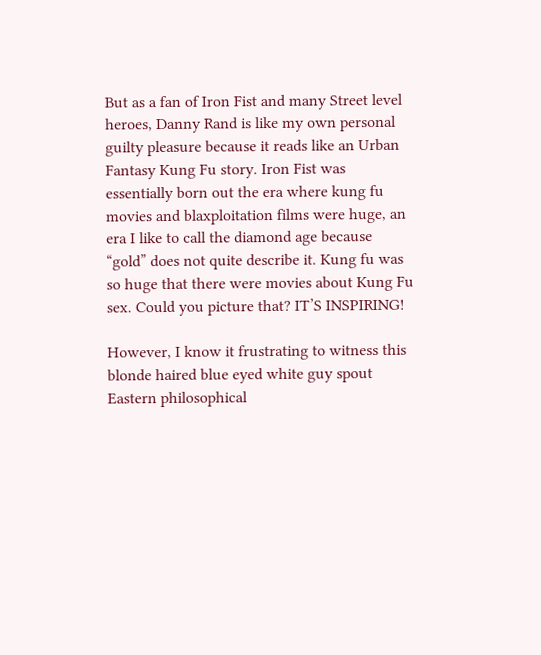But as a fan of Iron Fist and many Street level heroes, Danny Rand is like my own personal guilty pleasure because it reads like an Urban Fantasy Kung Fu story. Iron Fist was essentially born out the era where kung fu movies and blaxploitation films were huge, an era I like to call the diamond age because “gold” does not quite describe it. Kung fu was so huge that there were movies about Kung Fu sex. Could you picture that? IT’S INSPIRING!

However, I know it frustrating to witness this blonde haired blue eyed white guy spout Eastern philosophical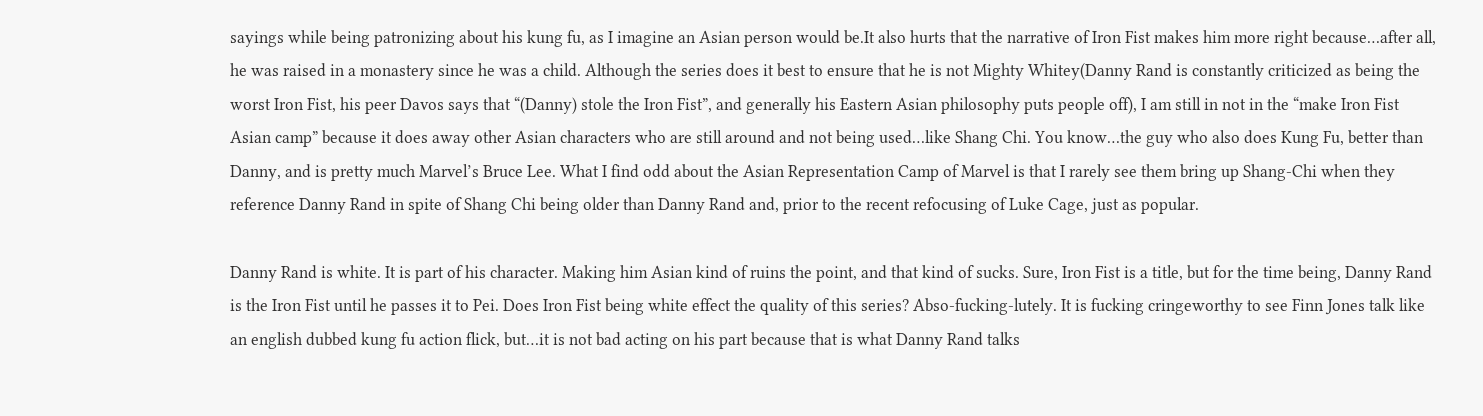sayings while being patronizing about his kung fu, as I imagine an Asian person would be.It also hurts that the narrative of Iron Fist makes him more right because…after all, he was raised in a monastery since he was a child. Although the series does it best to ensure that he is not Mighty Whitey(Danny Rand is constantly criticized as being the worst Iron Fist, his peer Davos says that “(Danny) stole the Iron Fist”, and generally his Eastern Asian philosophy puts people off), I am still in not in the “make Iron Fist Asian camp” because it does away other Asian characters who are still around and not being used…like Shang Chi. You know…the guy who also does Kung Fu, better than Danny, and is pretty much Marvel’s Bruce Lee. What I find odd about the Asian Representation Camp of Marvel is that I rarely see them bring up Shang-Chi when they reference Danny Rand in spite of Shang Chi being older than Danny Rand and, prior to the recent refocusing of Luke Cage, just as popular.

Danny Rand is white. It is part of his character. Making him Asian kind of ruins the point, and that kind of sucks. Sure, Iron Fist is a title, but for the time being, Danny Rand is the Iron Fist until he passes it to Pei. Does Iron Fist being white effect the quality of this series? Abso-fucking-lutely. It is fucking cringeworthy to see Finn Jones talk like an english dubbed kung fu action flick, but…it is not bad acting on his part because that is what Danny Rand talks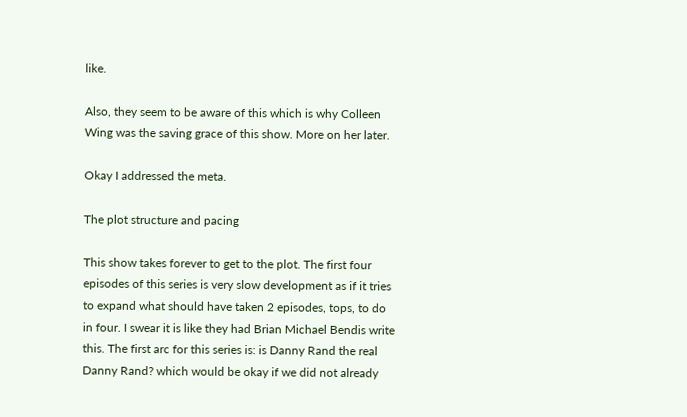like.

Also, they seem to be aware of this which is why Colleen Wing was the saving grace of this show. More on her later.

Okay I addressed the meta.

The plot structure and pacing

This show takes forever to get to the plot. The first four episodes of this series is very slow development as if it tries to expand what should have taken 2 episodes, tops, to do in four. I swear it is like they had Brian Michael Bendis write this. The first arc for this series is: is Danny Rand the real Danny Rand? which would be okay if we did not already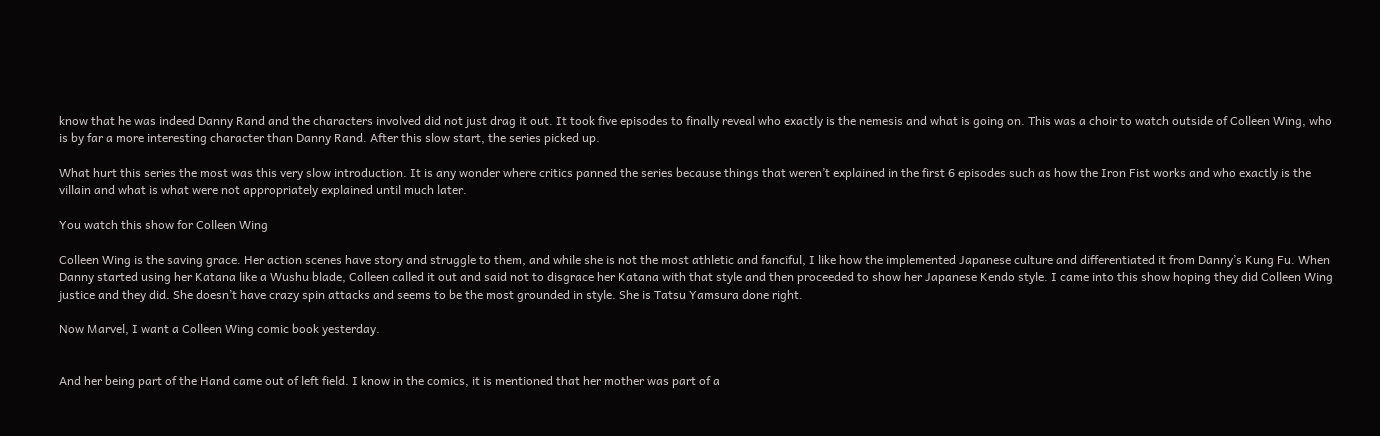know that he was indeed Danny Rand and the characters involved did not just drag it out. It took five episodes to finally reveal who exactly is the nemesis and what is going on. This was a choir to watch outside of Colleen Wing, who is by far a more interesting character than Danny Rand. After this slow start, the series picked up.

What hurt this series the most was this very slow introduction. It is any wonder where critics panned the series because things that weren’t explained in the first 6 episodes such as how the Iron Fist works and who exactly is the villain and what is what were not appropriately explained until much later.

You watch this show for Colleen Wing

Colleen Wing is the saving grace. Her action scenes have story and struggle to them, and while she is not the most athletic and fanciful, I like how the implemented Japanese culture and differentiated it from Danny’s Kung Fu. When Danny started using her Katana like a Wushu blade, Colleen called it out and said not to disgrace her Katana with that style and then proceeded to show her Japanese Kendo style. I came into this show hoping they did Colleen Wing justice and they did. She doesn’t have crazy spin attacks and seems to be the most grounded in style. She is Tatsu Yamsura done right.

Now Marvel, I want a Colleen Wing comic book yesterday.


And her being part of the Hand came out of left field. I know in the comics, it is mentioned that her mother was part of a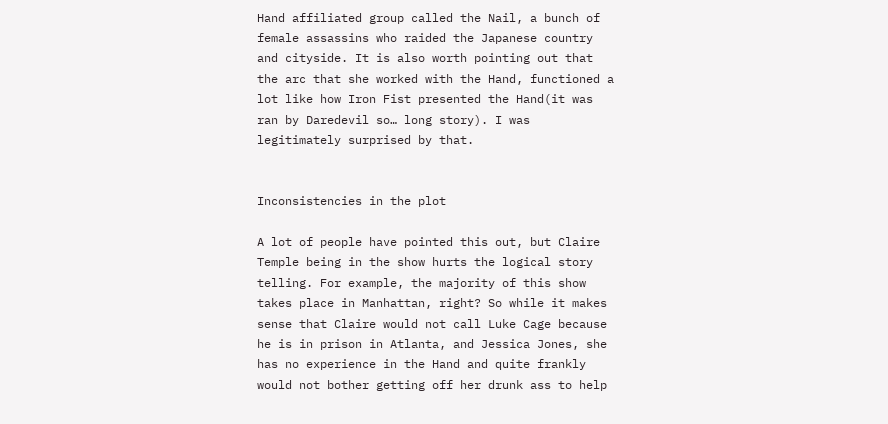Hand affiliated group called the Nail, a bunch of female assassins who raided the Japanese country and cityside. It is also worth pointing out that the arc that she worked with the Hand, functioned a lot like how Iron Fist presented the Hand(it was ran by Daredevil so… long story). I was legitimately surprised by that.


Inconsistencies in the plot

A lot of people have pointed this out, but Claire Temple being in the show hurts the logical story telling. For example, the majority of this show takes place in Manhattan, right? So while it makes sense that Claire would not call Luke Cage because he is in prison in Atlanta, and Jessica Jones, she has no experience in the Hand and quite frankly would not bother getting off her drunk ass to help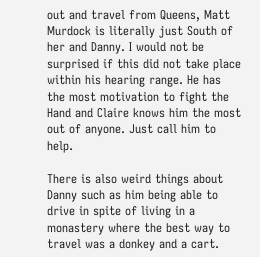out and travel from Queens, Matt Murdock is literally just South of her and Danny. I would not be surprised if this did not take place within his hearing range. He has the most motivation to fight the Hand and Claire knows him the most out of anyone. Just call him to help.

There is also weird things about Danny such as him being able to drive in spite of living in a monastery where the best way to travel was a donkey and a cart.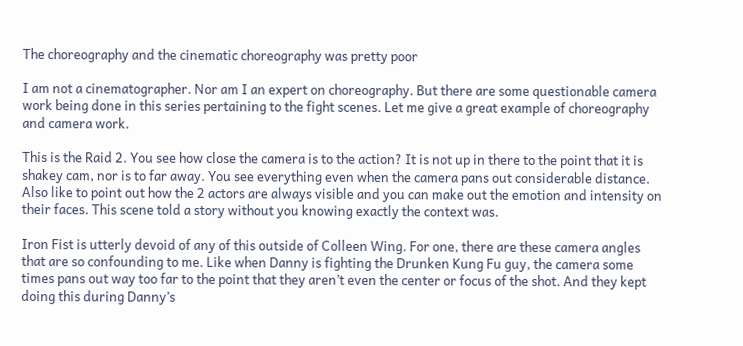The choreography and the cinematic choreography was pretty poor

I am not a cinematographer. Nor am I an expert on choreography. But there are some questionable camera work being done in this series pertaining to the fight scenes. Let me give a great example of choreography and camera work.

This is the Raid 2. You see how close the camera is to the action? It is not up in there to the point that it is shakey cam, nor is to far away. You see everything even when the camera pans out considerable distance. Also like to point out how the 2 actors are always visible and you can make out the emotion and intensity on their faces. This scene told a story without you knowing exactly the context was.

Iron Fist is utterly devoid of any of this outside of Colleen Wing. For one, there are these camera angles that are so confounding to me. Like when Danny is fighting the Drunken Kung Fu guy, the camera some times pans out way too far to the point that they aren’t even the center or focus of the shot. And they kept doing this during Danny’s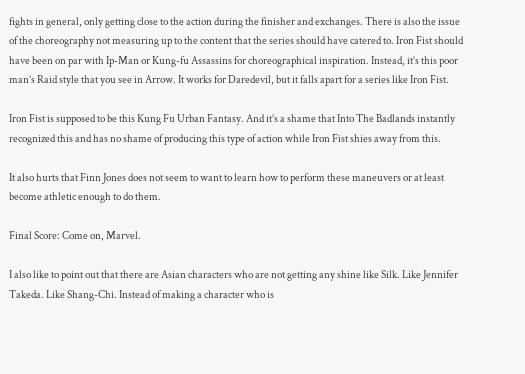fights in general, only getting close to the action during the finisher and exchanges. There is also the issue of the choreography not measuring up to the content that the series should have catered to. Iron Fist should have been on par with Ip-Man or Kung-fu Assassins for choreographical inspiration. Instead, it’s this poor man’s Raid style that you see in Arrow. It works for Daredevil, but it falls apart for a series like Iron Fist.

Iron Fist is supposed to be this Kung Fu Urban Fantasy. And it’s a shame that Into The Badlands instantly recognized this and has no shame of producing this type of action while Iron Fist shies away from this.

It also hurts that Finn Jones does not seem to want to learn how to perform these maneuvers or at least become athletic enough to do them.

Final Score: Come on, Marvel.

I also like to point out that there are Asian characters who are not getting any shine like Silk. Like Jennifer Takeda. Like Shang-Chi. Instead of making a character who is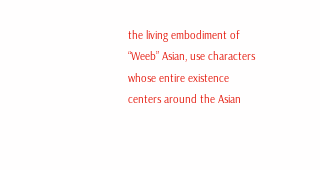the living embodiment of “Weeb” Asian, use characters whose entire existence centers around the Asian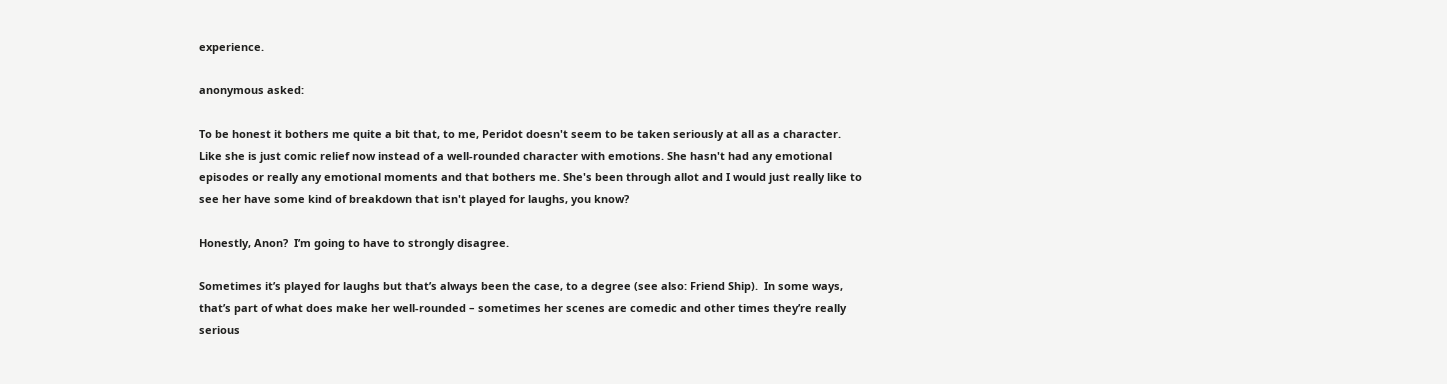experience.

anonymous asked:

To be honest it bothers me quite a bit that, to me, Peridot doesn't seem to be taken seriously at all as a character. Like she is just comic relief now instead of a well-rounded character with emotions. She hasn't had any emotional episodes or really any emotional moments and that bothers me. She's been through allot and I would just really like to see her have some kind of breakdown that isn't played for laughs, you know?

Honestly, Anon?  I’m going to have to strongly disagree.

Sometimes it’s played for laughs but that’s always been the case, to a degree (see also: Friend Ship).  In some ways, that’s part of what does make her well-rounded – sometimes her scenes are comedic and other times they’re really serious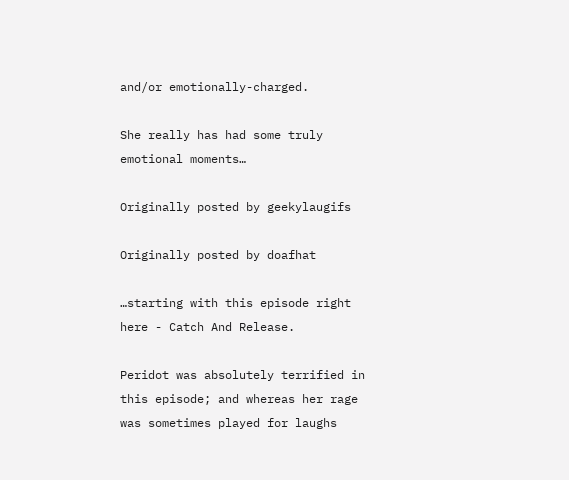and/or emotionally-charged.

She really has had some truly emotional moments…

Originally posted by geekylaugifs

Originally posted by doafhat

…starting with this episode right here - Catch And Release.

Peridot was absolutely terrified in this episode; and whereas her rage was sometimes played for laughs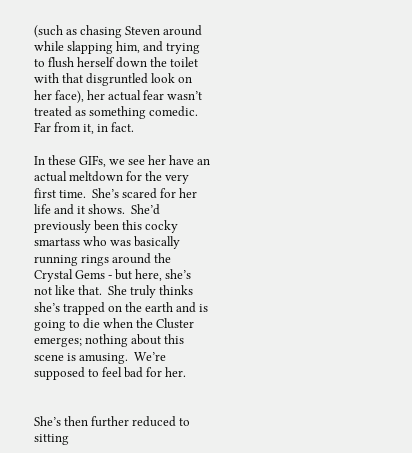(such as chasing Steven around while slapping him, and trying to flush herself down the toilet with that disgruntled look on her face), her actual fear wasn’t treated as something comedic.  Far from it, in fact.

In these GIFs, we see her have an actual meltdown for the very first time.  She’s scared for her life and it shows.  She’d previously been this cocky smartass who was basically running rings around the Crystal Gems - but here, she’s not like that.  She truly thinks she’s trapped on the earth and is going to die when the Cluster emerges; nothing about this scene is amusing.  We’re supposed to feel bad for her.


She’s then further reduced to sitting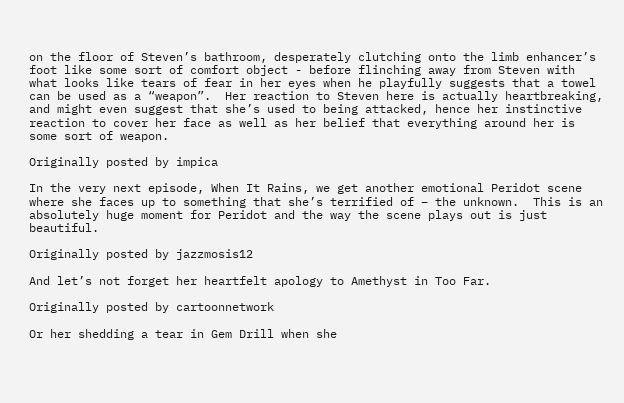on the floor of Steven’s bathroom, desperately clutching onto the limb enhancer’s foot like some sort of comfort object - before flinching away from Steven with what looks like tears of fear in her eyes when he playfully suggests that a towel can be used as a “weapon”.  Her reaction to Steven here is actually heartbreaking, and might even suggest that she’s used to being attacked, hence her instinctive reaction to cover her face as well as her belief that everything around her is some sort of weapon.

Originally posted by impica

In the very next episode, When It Rains, we get another emotional Peridot scene where she faces up to something that she’s terrified of – the unknown.  This is an absolutely huge moment for Peridot and the way the scene plays out is just beautiful.

Originally posted by jazzmosis12

And let’s not forget her heartfelt apology to Amethyst in Too Far.

Originally posted by cartoonnetwork

Or her shedding a tear in Gem Drill when she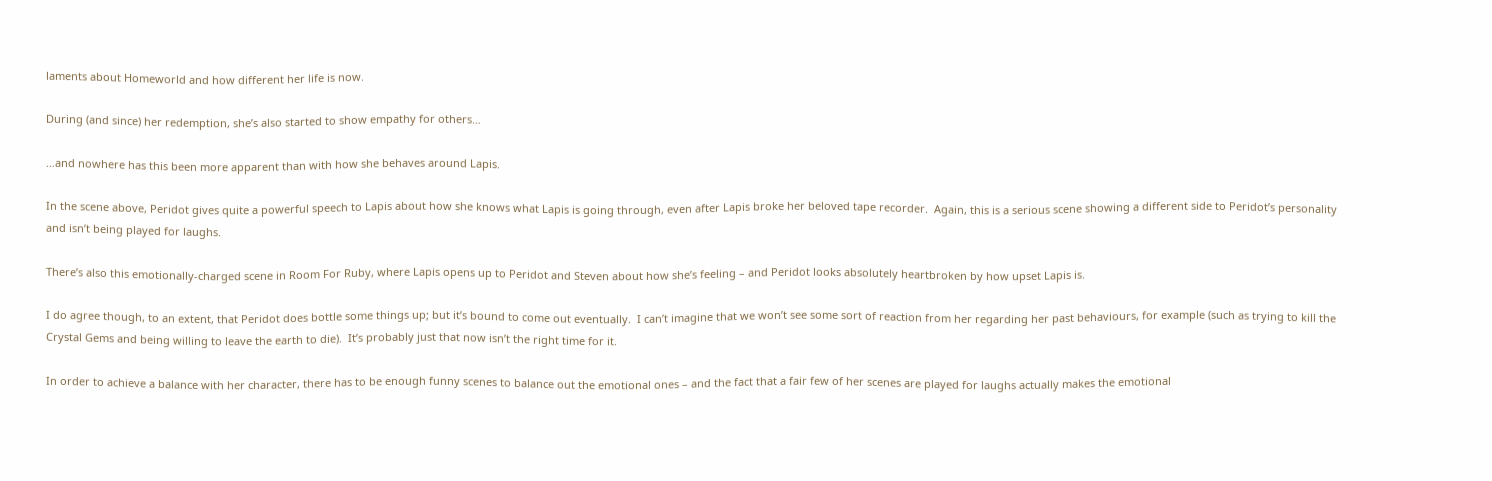laments about Homeworld and how different her life is now.

During (and since) her redemption, she’s also started to show empathy for others…

…and nowhere has this been more apparent than with how she behaves around Lapis.

In the scene above, Peridot gives quite a powerful speech to Lapis about how she knows what Lapis is going through, even after Lapis broke her beloved tape recorder.  Again, this is a serious scene showing a different side to Peridot’s personality and isn’t being played for laughs.

There’s also this emotionally-charged scene in Room For Ruby, where Lapis opens up to Peridot and Steven about how she’s feeling – and Peridot looks absolutely heartbroken by how upset Lapis is.

I do agree though, to an extent, that Peridot does bottle some things up; but it’s bound to come out eventually.  I can’t imagine that we won’t see some sort of reaction from her regarding her past behaviours, for example (such as trying to kill the Crystal Gems and being willing to leave the earth to die).  It’s probably just that now isn’t the right time for it.

In order to achieve a balance with her character, there has to be enough funny scenes to balance out the emotional ones – and the fact that a fair few of her scenes are played for laughs actually makes the emotional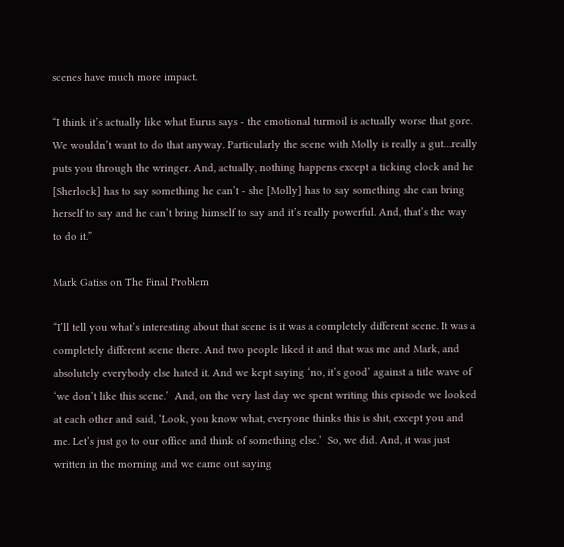scenes have much more impact.

“I think it’s actually like what Eurus says - the emotional turmoil is actually worse that gore. We wouldn’t want to do that anyway. Particularly the scene with Molly is really a gut…really puts you through the wringer. And, actually, nothing happens except a ticking clock and he [Sherlock] has to say something he can’t - she [Molly] has to say something she can bring herself to say and he can’t bring himself to say and it’s really powerful. And, that’s the way to do it.”

Mark Gatiss on The Final Problem

“I’ll tell you what’s interesting about that scene is it was a completely different scene. It was a completely different scene there. And two people liked it and that was me and Mark, and absolutely everybody else hated it. And we kept saying ‘no, it’s good’ against a title wave of ‘we don’t like this scene.’  And, on the very last day we spent writing this episode we looked at each other and said, ‘Look, you know what, everyone thinks this is shit, except you and me. Let’s just go to our office and think of something else.’  So, we did. And, it was just written in the morning and we came out saying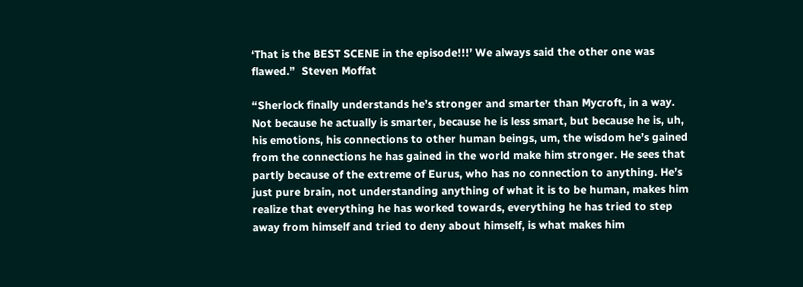‘That is the BEST SCENE in the episode!!!’ We always said the other one was flawed.”  Steven Moffat

“Sherlock finally understands he’s stronger and smarter than Mycroft, in a way. Not because he actually is smarter, because he is less smart, but because he is, uh, his emotions, his connections to other human beings, um, the wisdom he’s gained from the connections he has gained in the world make him stronger. He sees that partly because of the extreme of Eurus, who has no connection to anything. He’s just pure brain, not understanding anything of what it is to be human, makes him realize that everything he has worked towards, everything he has tried to step away from himself and tried to deny about himself, is what makes him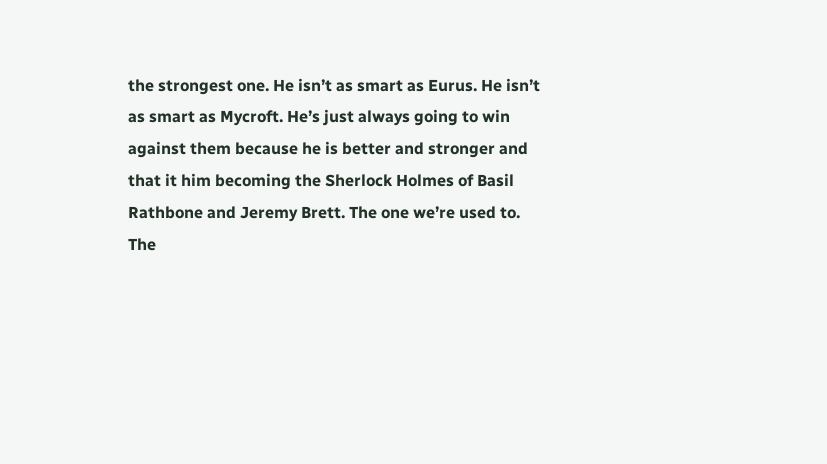the strongest one. He isn’t as smart as Eurus. He isn’t as smart as Mycroft. He’s just always going to win against them because he is better and stronger and that it him becoming the Sherlock Holmes of Basil Rathbone and Jeremy Brett. The one we’re used to. The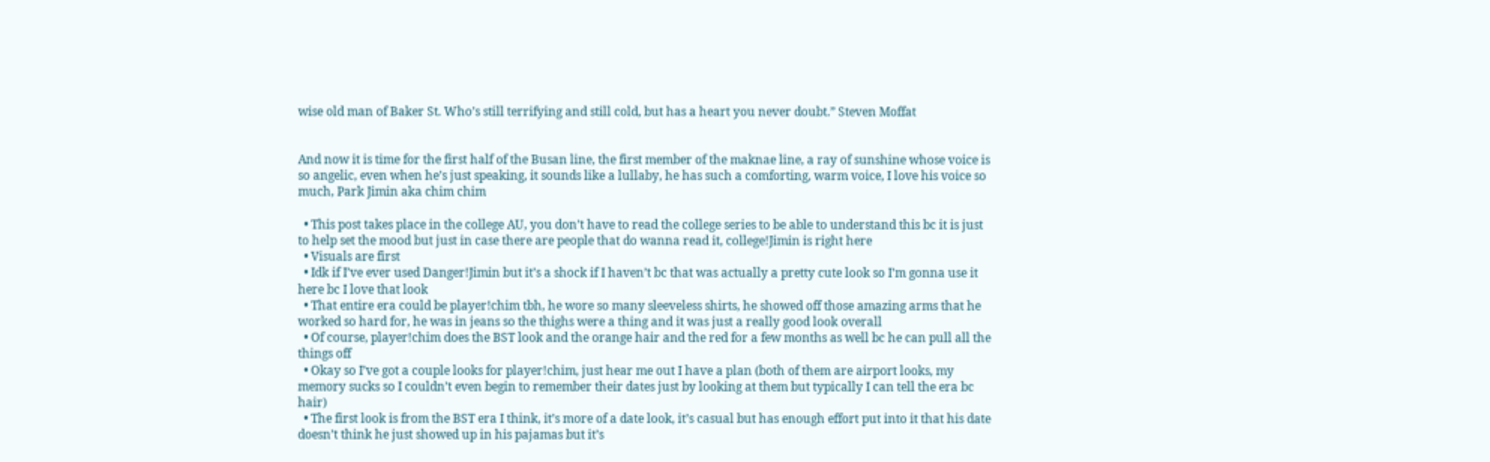wise old man of Baker St. Who’s still terrifying and still cold, but has a heart you never doubt.” Steven Moffat


And now it is time for the first half of the Busan line, the first member of the maknae line, a ray of sunshine whose voice is so angelic, even when he’s just speaking, it sounds like a lullaby, he has such a comforting, warm voice, I love his voice so much, Park Jimin aka chim chim

  • This post takes place in the college AU, you don’t have to read the college series to be able to understand this bc it is just to help set the mood but just in case there are people that do wanna read it, college!Jimin is right here
  • Visuals are first
  • Idk if I’ve ever used Danger!Jimin but it’s a shock if I haven’t bc that was actually a pretty cute look so I’m gonna use it here bc I love that look
  • That entire era could be player!chim tbh, he wore so many sleeveless shirts, he showed off those amazing arms that he worked so hard for, he was in jeans so the thighs were a thing and it was just a really good look overall
  • Of course, player!chim does the BST look and the orange hair and the red for a few months as well bc he can pull all the things off
  • Okay so I’ve got a couple looks for player!chim, just hear me out I have a plan (both of them are airport looks, my memory sucks so I couldn’t even begin to remember their dates just by looking at them but typically I can tell the era bc hair)
  • The first look is from the BST era I think, it’s more of a date look, it’s casual but has enough effort put into it that his date doesn’t think he just showed up in his pajamas but it’s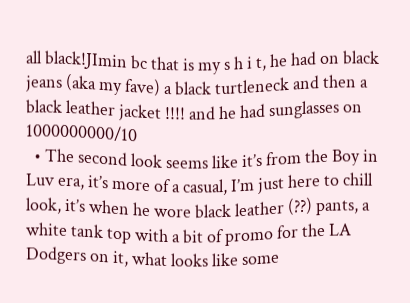all black!JImin bc that is my s h i t, he had on black jeans (aka my fave) a black turtleneck and then a black leather jacket !!!! and he had sunglasses on 1000000000/10
  • The second look seems like it’s from the Boy in Luv era, it’s more of a casual, I’m just here to chill look, it’s when he wore black leather (??) pants, a white tank top with a bit of promo for the LA Dodgers on it, what looks like some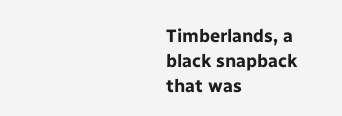Timberlands, a black snapback that was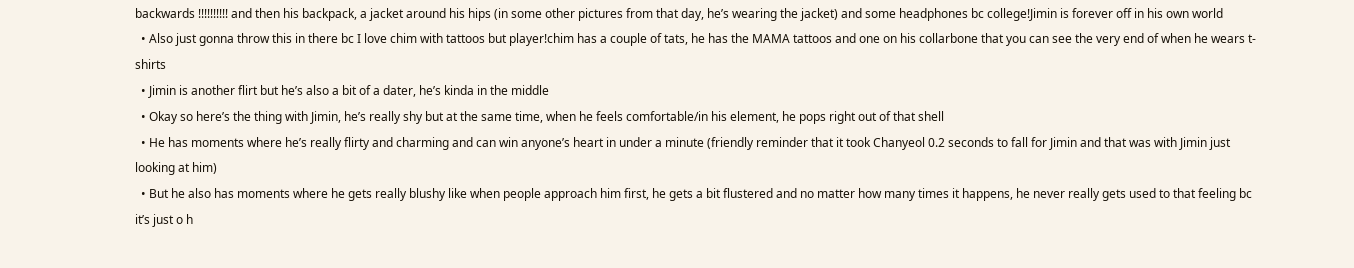backwards !!!!!!!!!! and then his backpack, a jacket around his hips (in some other pictures from that day, he’s wearing the jacket) and some headphones bc college!Jimin is forever off in his own world
  • Also just gonna throw this in there bc I love chim with tattoos but player!chim has a couple of tats, he has the MAMA tattoos and one on his collarbone that you can see the very end of when he wears t-shirts
  • Jimin is another flirt but he’s also a bit of a dater, he’s kinda in the middle
  • Okay so here’s the thing with Jimin, he’s really shy but at the same time, when he feels comfortable/in his element, he pops right out of that shell
  • He has moments where he’s really flirty and charming and can win anyone’s heart in under a minute (friendly reminder that it took Chanyeol 0.2 seconds to fall for Jimin and that was with Jimin just looking at him)
  • But he also has moments where he gets really blushy like when people approach him first, he gets a bit flustered and no matter how many times it happens, he never really gets used to that feeling bc it’s just o h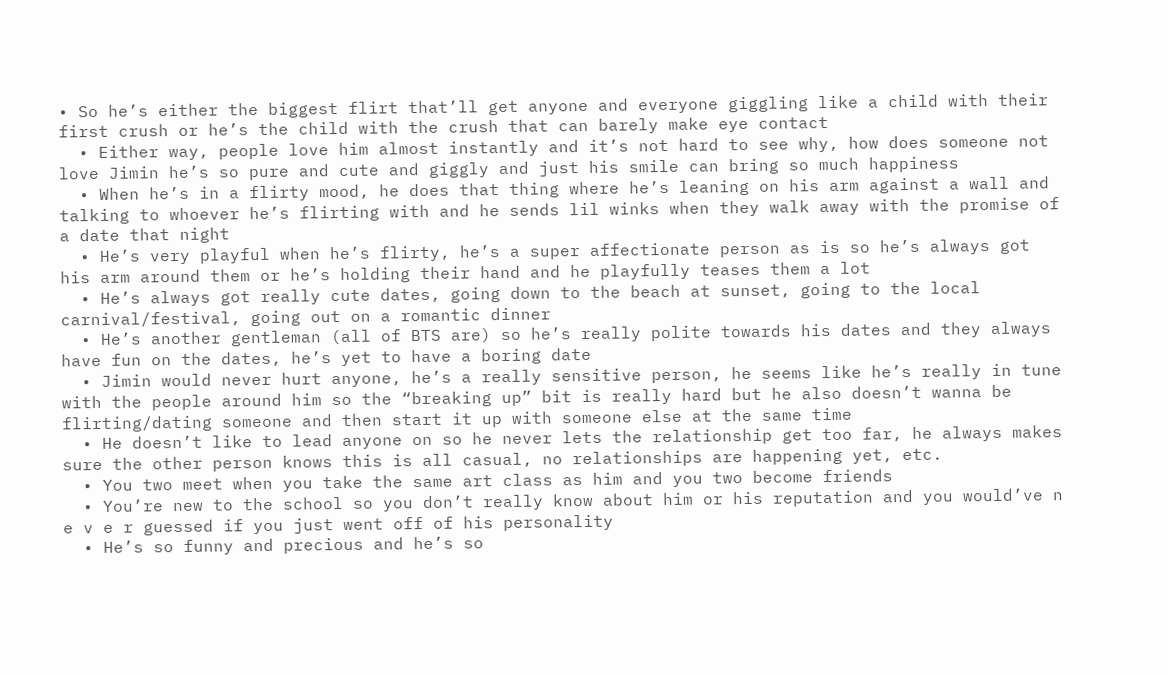• So he’s either the biggest flirt that’ll get anyone and everyone giggling like a child with their first crush or he’s the child with the crush that can barely make eye contact
  • Either way, people love him almost instantly and it’s not hard to see why, how does someone not love Jimin he’s so pure and cute and giggly and just his smile can bring so much happiness
  • When he’s in a flirty mood, he does that thing where he’s leaning on his arm against a wall and talking to whoever he’s flirting with and he sends lil winks when they walk away with the promise of a date that night
  • He’s very playful when he’s flirty, he’s a super affectionate person as is so he’s always got his arm around them or he’s holding their hand and he playfully teases them a lot
  • He’s always got really cute dates, going down to the beach at sunset, going to the local carnival/festival, going out on a romantic dinner
  • He’s another gentleman (all of BTS are) so he’s really polite towards his dates and they always have fun on the dates, he’s yet to have a boring date
  • Jimin would never hurt anyone, he’s a really sensitive person, he seems like he’s really in tune with the people around him so the “breaking up” bit is really hard but he also doesn’t wanna be flirting/dating someone and then start it up with someone else at the same time
  • He doesn’t like to lead anyone on so he never lets the relationship get too far, he always makes sure the other person knows this is all casual, no relationships are happening yet, etc.
  • You two meet when you take the same art class as him and you two become friends
  • You’re new to the school so you don’t really know about him or his reputation and you would’ve n e v e r guessed if you just went off of his personality
  • He’s so funny and precious and he’s so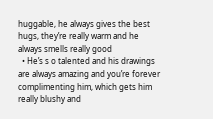huggable, he always gives the best hugs, they’re really warm and he always smells really good
  • He’s s o talented and his drawings are always amazing and you’re forever complimenting him, which gets him really blushy and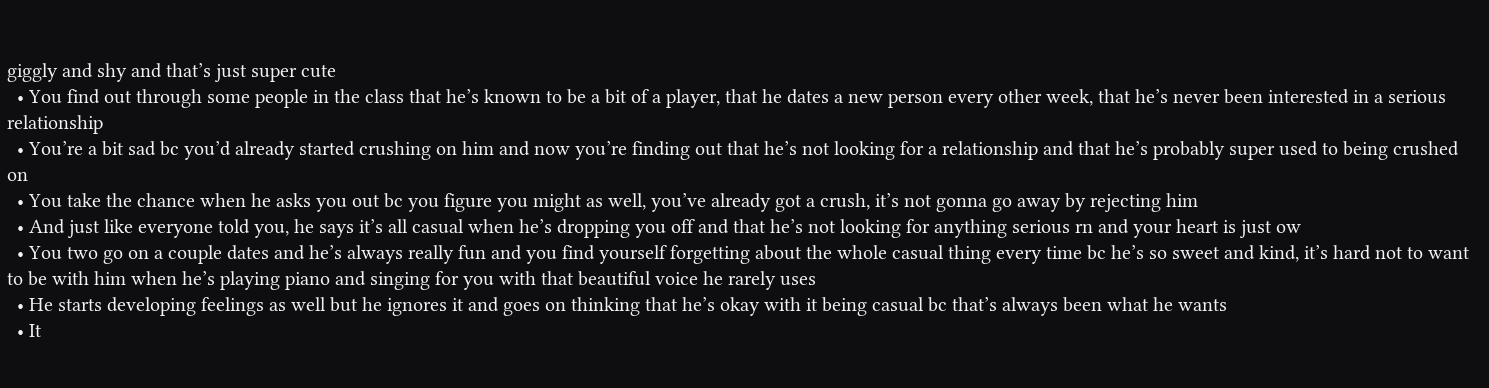giggly and shy and that’s just super cute
  • You find out through some people in the class that he’s known to be a bit of a player, that he dates a new person every other week, that he’s never been interested in a serious relationship
  • You’re a bit sad bc you’d already started crushing on him and now you’re finding out that he’s not looking for a relationship and that he’s probably super used to being crushed on
  • You take the chance when he asks you out bc you figure you might as well, you’ve already got a crush, it’s not gonna go away by rejecting him
  • And just like everyone told you, he says it’s all casual when he’s dropping you off and that he’s not looking for anything serious rn and your heart is just ow
  • You two go on a couple dates and he’s always really fun and you find yourself forgetting about the whole casual thing every time bc he’s so sweet and kind, it’s hard not to want to be with him when he’s playing piano and singing for you with that beautiful voice he rarely uses
  • He starts developing feelings as well but he ignores it and goes on thinking that he’s okay with it being casual bc that’s always been what he wants
  • It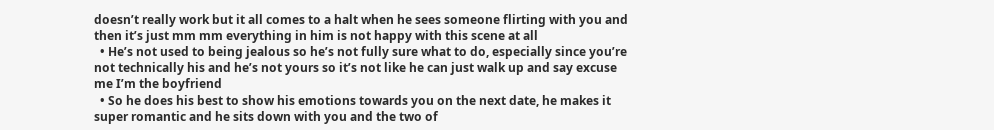doesn’t really work but it all comes to a halt when he sees someone flirting with you and then it’s just mm mm everything in him is not happy with this scene at all
  • He’s not used to being jealous so he’s not fully sure what to do, especially since you’re not technically his and he’s not yours so it’s not like he can just walk up and say excuse me I’m the boyfriend
  • So he does his best to show his emotions towards you on the next date, he makes it super romantic and he sits down with you and the two of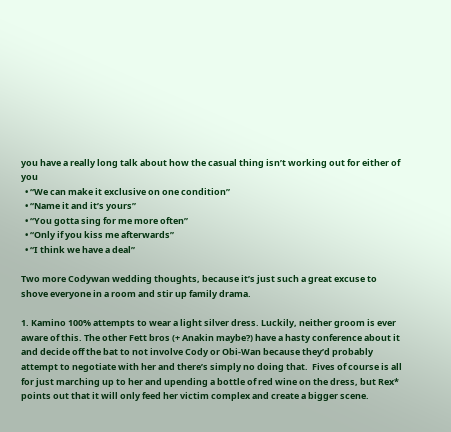you have a really long talk about how the casual thing isn’t working out for either of you
  • “We can make it exclusive on one condition”
  • “Name it and it’s yours”
  • “You gotta sing for me more often”
  • “Only if you kiss me afterwards”
  • “I think we have a deal”

Two more Codywan wedding thoughts, because it’s just such a great excuse to shove everyone in a room and stir up family drama.

1. Kamino 100% attempts to wear a light silver dress. Luckily, neither groom is ever aware of this. The other Fett bros (+ Anakin maybe?) have a hasty conference about it and decide off the bat to not involve Cody or Obi-Wan because they’d probably attempt to negotiate with her and there’s simply no doing that.  Fives of course is all for just marching up to her and upending a bottle of red wine on the dress, but Rex* points out that it will only feed her victim complex and create a bigger scene.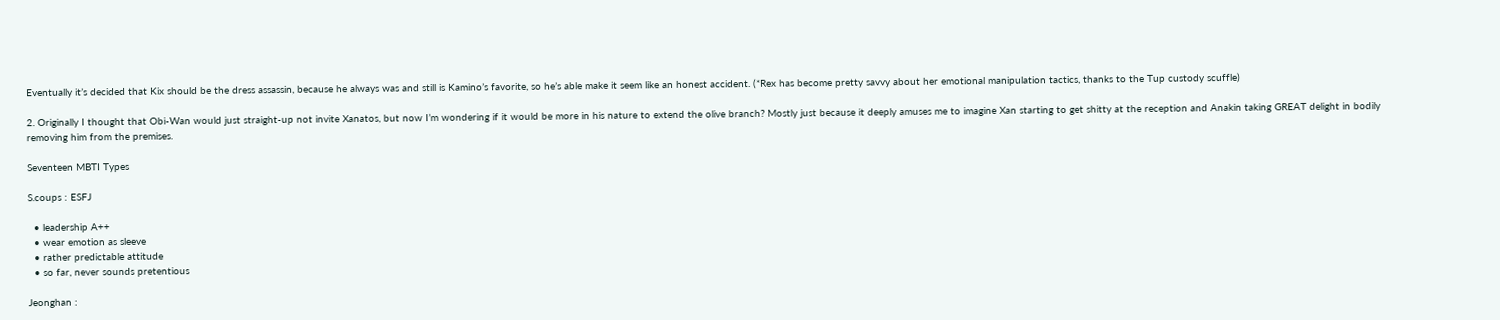Eventually it’s decided that Kix should be the dress assassin, because he always was and still is Kamino’s favorite, so he’s able make it seem like an honest accident. (*Rex has become pretty savvy about her emotional manipulation tactics, thanks to the Tup custody scuffle)

2. Originally I thought that Obi-Wan would just straight-up not invite Xanatos, but now I’m wondering if it would be more in his nature to extend the olive branch? Mostly just because it deeply amuses me to imagine Xan starting to get shitty at the reception and Anakin taking GREAT delight in bodily removing him from the premises.

Seventeen MBTI Types

S.coups : ESFJ

  • leadership A++
  • wear emotion as sleeve
  • rather predictable attitude
  • so far, never sounds pretentious

Jeonghan :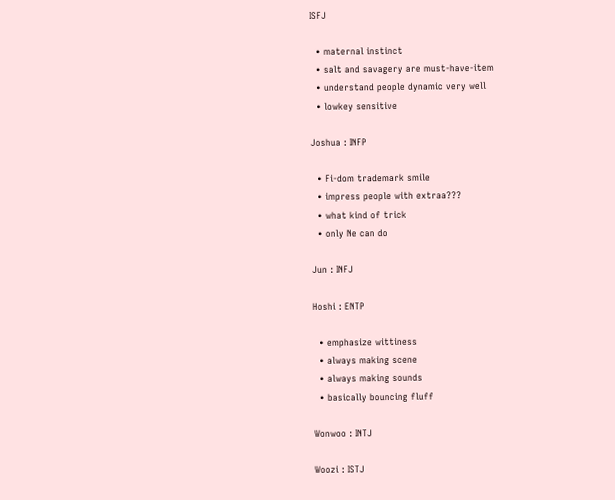ISFJ

  • maternal instinct
  • salt and savagery are must-have-item
  • understand people dynamic very well
  • lowkey sensitive

Joshua : INFP

  • Fi-dom trademark smile
  • impress people with extraa???
  • what kind of trick
  • only Ne can do

Jun : INFJ

Hoshi : ENTP

  • emphasize wittiness
  • always making scene
  • always making sounds
  • basically bouncing fluff

Wonwoo : INTJ

Woozi : ISTJ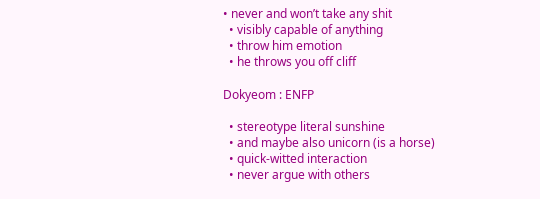• never and won’t take any shit
  • visibly capable of anything
  • throw him emotion
  • he throws you off cliff

Dokyeom : ENFP

  • stereotype literal sunshine
  • and maybe also unicorn (is a horse)
  • quick-witted interaction
  • never argue with others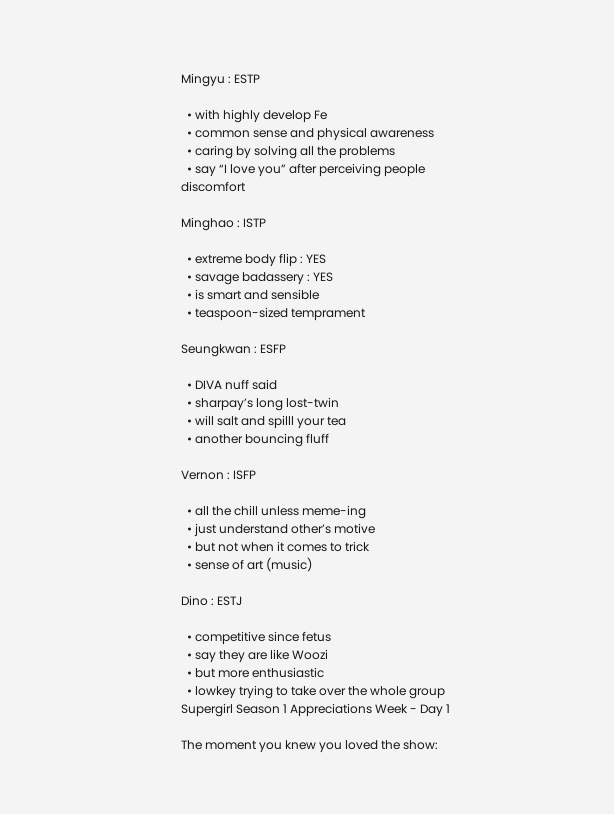Mingyu : ESTP

  • with highly develop Fe
  • common sense and physical awareness
  • caring by solving all the problems
  • say “I love you” after perceiving people discomfort

Minghao : ISTP

  • extreme body flip : YES
  • savage badassery : YES
  • is smart and sensible
  • teaspoon-sized temprament

Seungkwan : ESFP

  • DIVA nuff said
  • sharpay’s long lost-twin
  • will salt and spilll your tea
  • another bouncing fluff

Vernon : ISFP

  • all the chill unless meme-ing
  • just understand other’s motive
  • but not when it comes to trick
  • sense of art (music)

Dino : ESTJ

  • competitive since fetus
  • say they are like Woozi
  • but more enthusiastic
  • lowkey trying to take over the whole group
Supergirl Season 1 Appreciations Week - Day 1

The moment you knew you loved the show: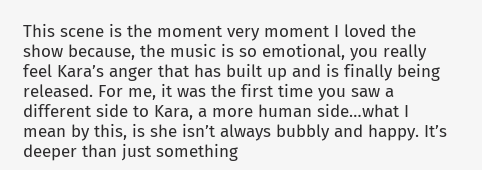This scene is the moment very moment I loved the show because, the music is so emotional, you really feel Kara’s anger that has built up and is finally being released. For me, it was the first time you saw a different side to Kara, a more human side…what I mean by this, is she isn’t always bubbly and happy. It’s deeper than just something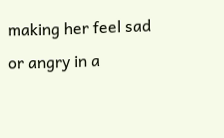making her feel sad or angry in a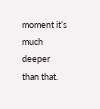moment it’s much deeper than that.